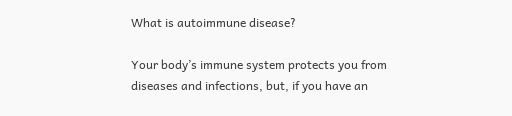What is autoimmune disease?

Your body’s immune system protects you from diseases and infections, but, if you have an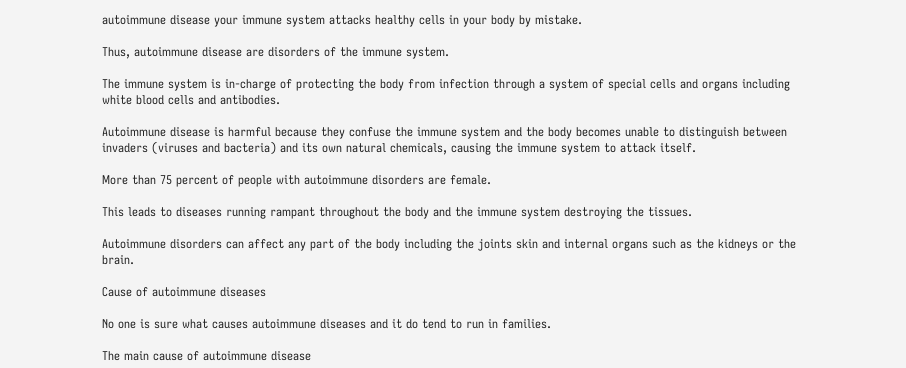autoimmune disease your immune system attacks healthy cells in your body by mistake.

Thus, autoimmune disease are disorders of the immune system.

The immune system is in-charge of protecting the body from infection through a system of special cells and organs including white blood cells and antibodies.

Autoimmune disease is harmful because they confuse the immune system and the body becomes unable to distinguish between invaders (viruses and bacteria) and its own natural chemicals, causing the immune system to attack itself.

More than 75 percent of people with autoimmune disorders are female.

This leads to diseases running rampant throughout the body and the immune system destroying the tissues.

Autoimmune disorders can affect any part of the body including the joints skin and internal organs such as the kidneys or the brain.

Cause of autoimmune diseases

No one is sure what causes autoimmune diseases and it do tend to run in families.

The main cause of autoimmune disease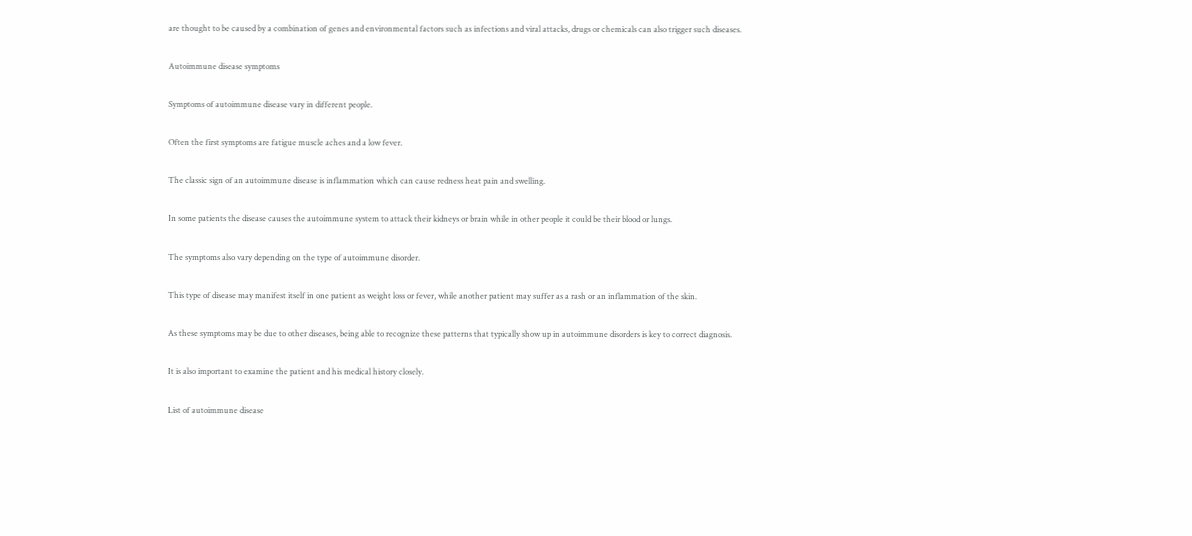are thought to be caused by a combination of genes and environmental factors such as infections and viral attacks, drugs or chemicals can also trigger such diseases.

Autoimmune disease symptoms

Symptoms of autoimmune disease vary in different people.

Often the first symptoms are fatigue muscle aches and a low fever.

The classic sign of an autoimmune disease is inflammation which can cause redness heat pain and swelling.

In some patients the disease causes the autoimmune system to attack their kidneys or brain while in other people it could be their blood or lungs.

The symptoms also vary depending on the type of autoimmune disorder.

This type of disease may manifest itself in one patient as weight loss or fever, while another patient may suffer as a rash or an inflammation of the skin.

As these symptoms may be due to other diseases, being able to recognize these patterns that typically show up in autoimmune disorders is key to correct diagnosis.

It is also important to examine the patient and his medical history closely.

List of autoimmune disease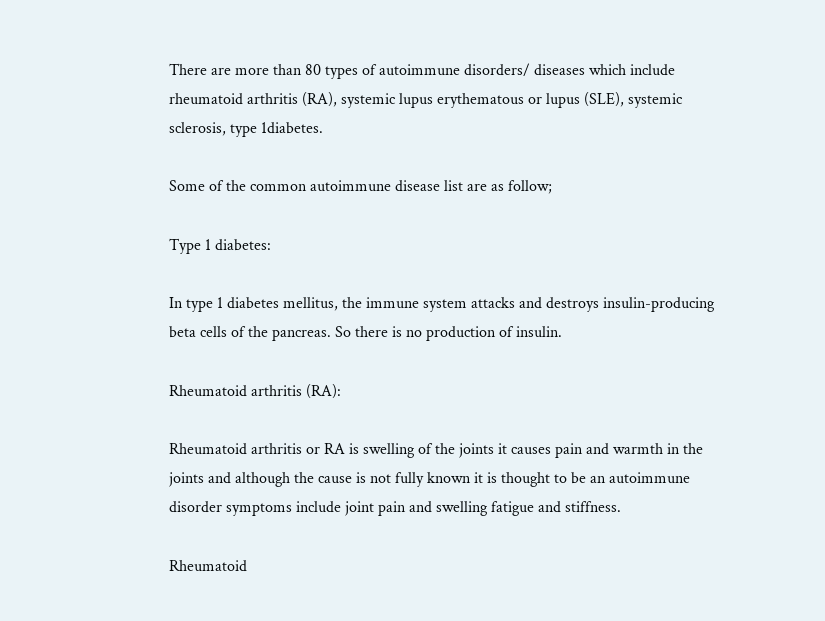There are more than 80 types of autoimmune disorders/ diseases which include rheumatoid arthritis (RA), systemic lupus erythematous or lupus (SLE), systemic sclerosis, type 1diabetes.

Some of the common autoimmune disease list are as follow;

Type 1 diabetes:

In type 1 diabetes mellitus, the immune system attacks and destroys insulin-producing beta cells of the pancreas. So there is no production of insulin.

Rheumatoid arthritis (RA):

Rheumatoid arthritis or RA is swelling of the joints it causes pain and warmth in the joints and although the cause is not fully known it is thought to be an autoimmune disorder symptoms include joint pain and swelling fatigue and stiffness.

Rheumatoid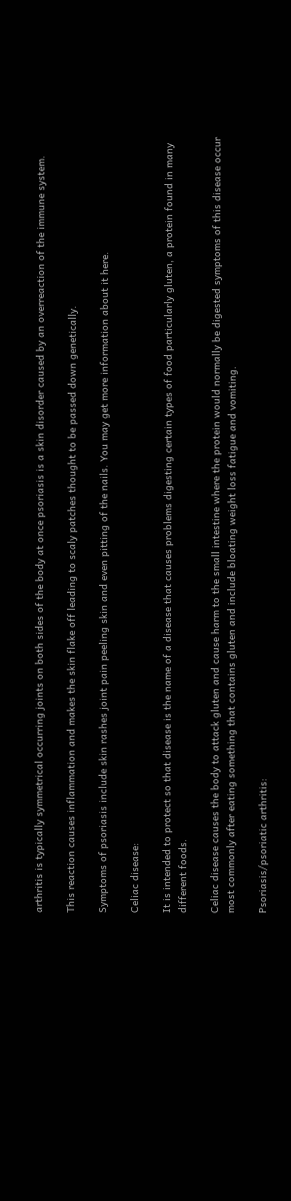arthritis is typically symmetrical occurring joints on both sides of the body at once psoriasis is a skin disorder caused by an overreaction of the immune system.

This reaction causes inflammation and makes the skin flake off leading to scaly patches thought to be passed down genetically.

Symptoms of psoriasis include skin rashes joint pain peeling skin and even pitting of the nails. You may get more information about it here.

Celiac disease:

It is intended to protect so that disease is the name of a disease that causes problems digesting certain types of food particularly gluten, a protein found in many different foods.

Celiac disease causes the body to attack gluten and cause harm to the small intestine where the protein would normally be digested symptoms of this disease occur most commonly after eating something that contains gluten and include bloating weight loss fatigue and vomiting.

Psoriasis/psoriatic arthritis: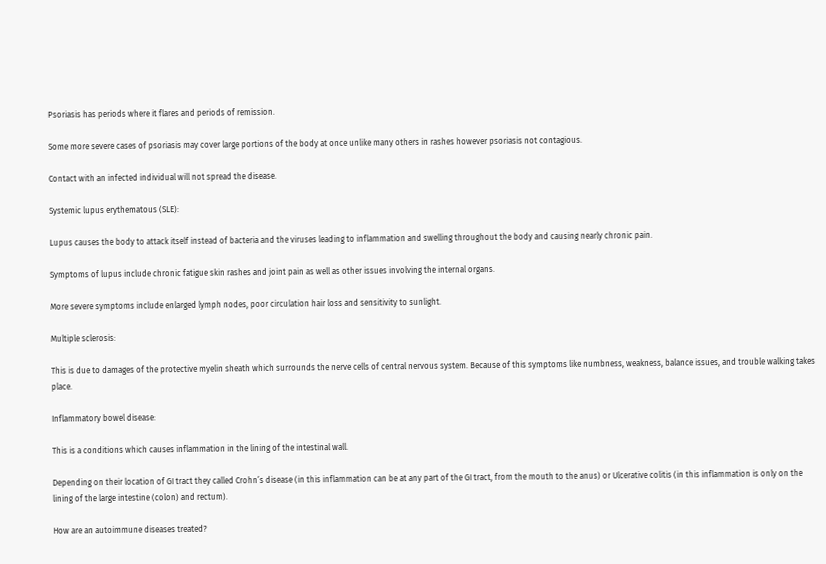Psoriasis has periods where it flares and periods of remission.

Some more severe cases of psoriasis may cover large portions of the body at once unlike many others in rashes however psoriasis not contagious.

Contact with an infected individual will not spread the disease.

Systemic lupus erythematous (SLE):

Lupus causes the body to attack itself instead of bacteria and the viruses leading to inflammation and swelling throughout the body and causing nearly chronic pain.

Symptoms of lupus include chronic fatigue skin rashes and joint pain as well as other issues involving the internal organs.

More severe symptoms include enlarged lymph nodes, poor circulation hair loss and sensitivity to sunlight.

Multiple sclerosis:

This is due to damages of the protective myelin sheath which surrounds the nerve cells of central nervous system. Because of this symptoms like numbness, weakness, balance issues, and trouble walking takes place.

Inflammatory bowel disease:

This is a conditions which causes inflammation in the lining of the intestinal wall.

Depending on their location of GI tract they called Crohn’s disease (in this inflammation can be at any part of the GI tract, from the mouth to the anus) or Ulcerative colitis (in this inflammation is only on the lining of the large intestine (colon) and rectum).

How are an autoimmune diseases treated?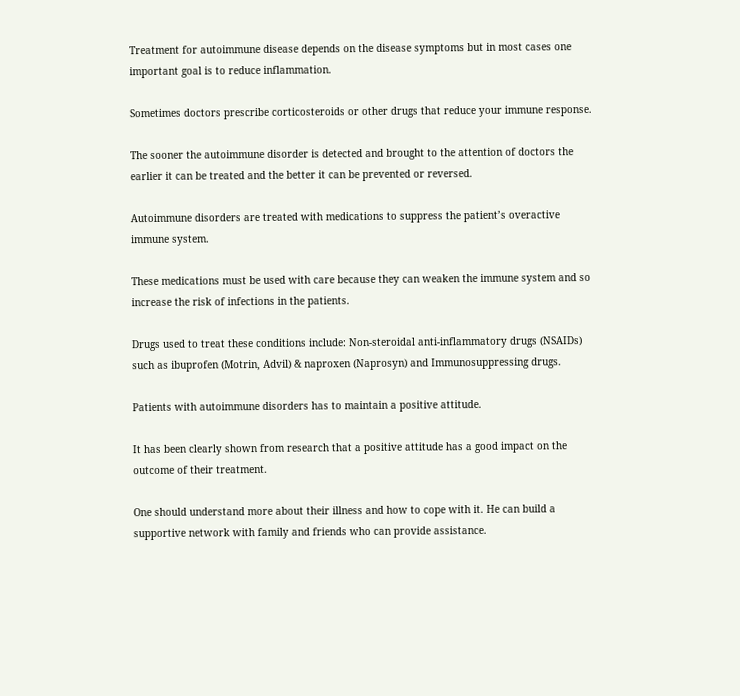Treatment for autoimmune disease depends on the disease symptoms but in most cases one important goal is to reduce inflammation.

Sometimes doctors prescribe corticosteroids or other drugs that reduce your immune response.

The sooner the autoimmune disorder is detected and brought to the attention of doctors the earlier it can be treated and the better it can be prevented or reversed.

Autoimmune disorders are treated with medications to suppress the patient’s overactive immune system.

These medications must be used with care because they can weaken the immune system and so increase the risk of infections in the patients.

Drugs used to treat these conditions include: Non-steroidal anti-inflammatory drugs (NSAIDs) such as ibuprofen (Motrin, Advil) & naproxen (Naprosyn) and Immunosuppressing drugs.

Patients with autoimmune disorders has to maintain a positive attitude.

It has been clearly shown from research that a positive attitude has a good impact on the outcome of their treatment.

One should understand more about their illness and how to cope with it. He can build a supportive network with family and friends who can provide assistance.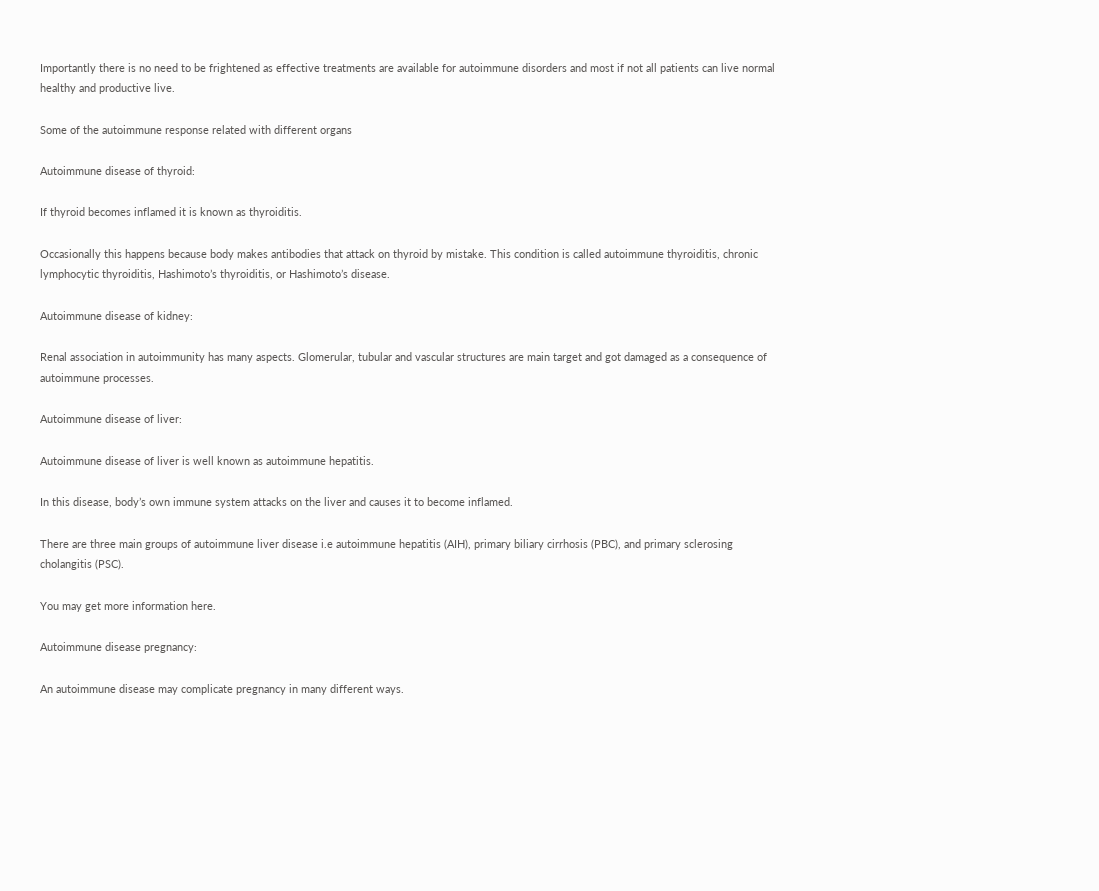Importantly there is no need to be frightened as effective treatments are available for autoimmune disorders and most if not all patients can live normal healthy and productive live.

Some of the autoimmune response related with different organs

Autoimmune disease of thyroid:

If thyroid becomes inflamed it is known as thyroiditis.

Occasionally this happens because body makes antibodies that attack on thyroid by mistake. This condition is called autoimmune thyroiditis, chronic lymphocytic thyroiditis, Hashimoto’s thyroiditis, or Hashimoto’s disease.

Autoimmune disease of kidney:

Renal association in autoimmunity has many aspects. Glomerular, tubular and vascular structures are main target and got damaged as a consequence of autoimmune processes.

Autoimmune disease of liver:

Autoimmune disease of liver is well known as autoimmune hepatitis.

In this disease, body’s own immune system attacks on the liver and causes it to become inflamed.

There are three main groups of autoimmune liver disease i.e autoimmune hepatitis (AIH), primary biliary cirrhosis (PBC), and primary sclerosing cholangitis (PSC).

You may get more information here.

Autoimmune disease pregnancy:

An autoimmune disease may complicate pregnancy in many different ways.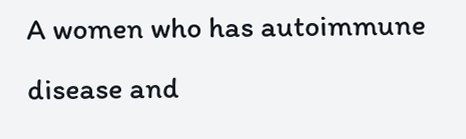A women who has autoimmune disease and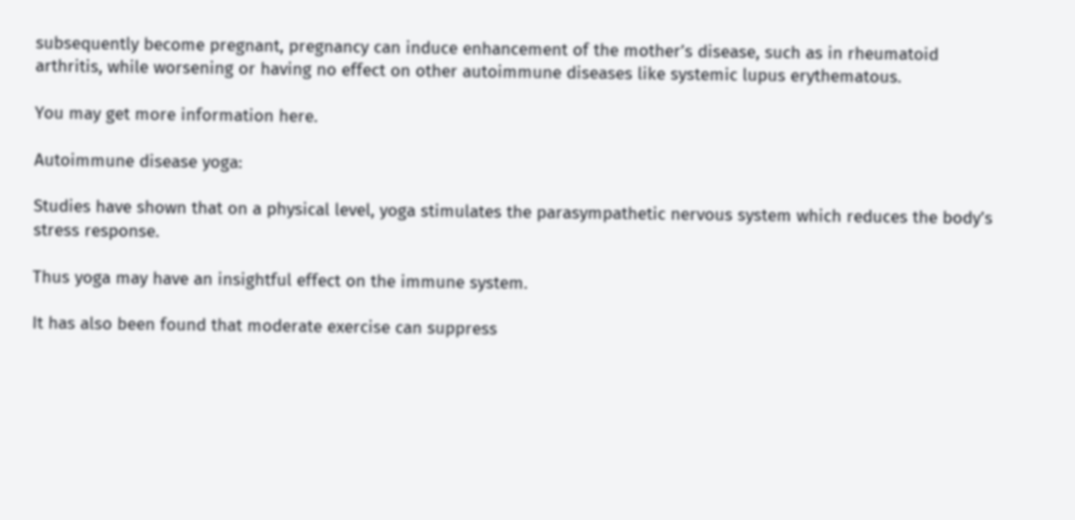subsequently become pregnant, pregnancy can induce enhancement of the mother’s disease, such as in rheumatoid arthritis, while worsening or having no effect on other autoimmune diseases like systemic lupus erythematous.

You may get more information here.

Autoimmune disease yoga:

Studies have shown that on a physical level, yoga stimulates the parasympathetic nervous system which reduces the body’s stress response.

Thus yoga may have an insightful effect on the immune system.

It has also been found that moderate exercise can suppress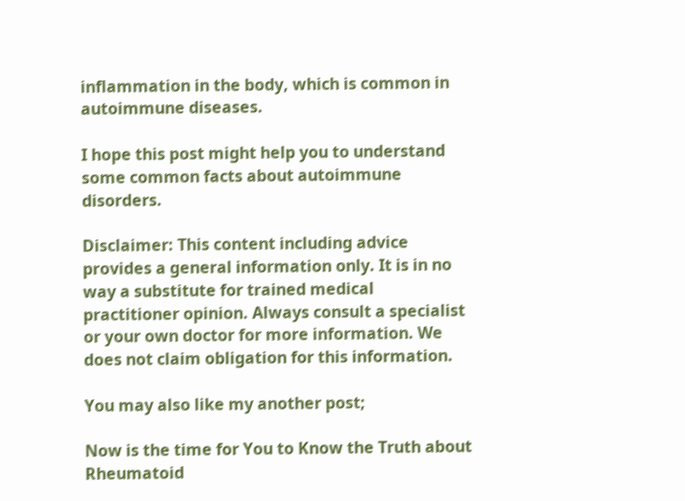inflammation in the body, which is common in autoimmune diseases.

I hope this post might help you to understand some common facts about autoimmune disorders.

Disclaimer: This content including advice provides a general information only. It is in no way a substitute for trained medical practitioner opinion. Always consult a specialist or your own doctor for more information. We does not claim obligation for this information.

You may also like my another post;

Now is the time for You to Know the Truth about Rheumatoid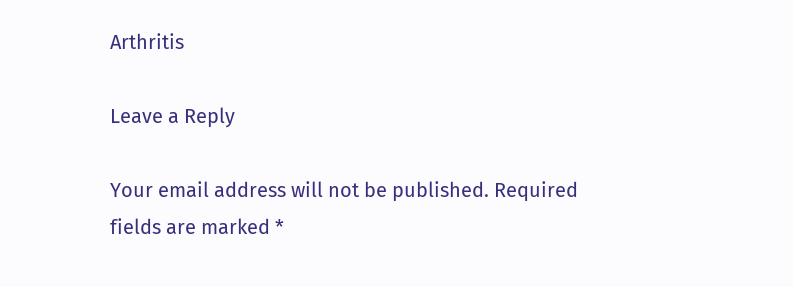Arthritis

Leave a Reply

Your email address will not be published. Required fields are marked *